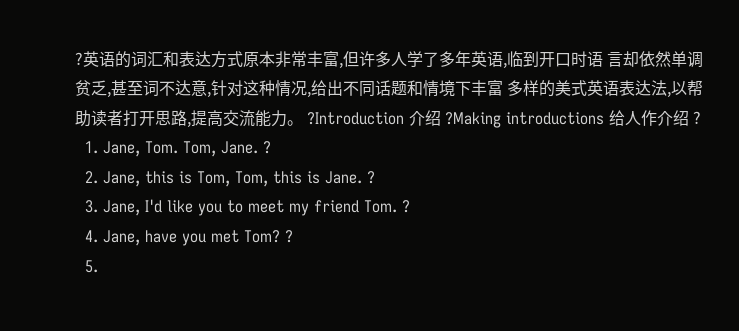?英语的词汇和表达方式原本非常丰富,但许多人学了多年英语,临到开口时语 言却依然单调贫乏,甚至词不达意,针对这种情况,给出不同话题和情境下丰富 多样的美式英语表达法,以帮助读者打开思路,提高交流能力。 ?Introduction 介绍 ?Making introductions 给人作介绍 ?
  1. Jane, Tom. Tom, Jane. ?
  2. Jane, this is Tom, Tom, this is Jane. ?
  3. Jane, I'd like you to meet my friend Tom. ?
  4. Jane, have you met Tom? ?
  5.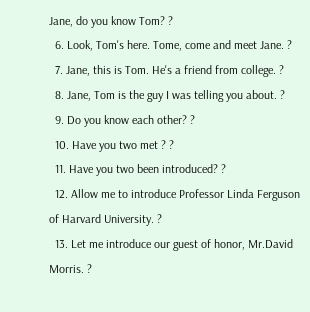Jane, do you know Tom? ?
  6. Look, Tom's here. Tome, come and meet Jane. ?
  7. Jane, this is Tom. He's a friend from college. ?
  8. Jane, Tom is the guy I was telling you about. ?
  9. Do you know each other? ?
  10. Have you two met ? ?
  11. Have you two been introduced? ?
  12. Allow me to introduce Professor Linda Ferguson of Harvard University. ?
  13. Let me introduce our guest of honor, Mr.David Morris. ?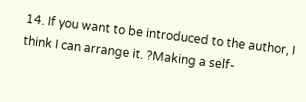14. If you want to be introduced to the author, I think I can arrange it. ?Making a self-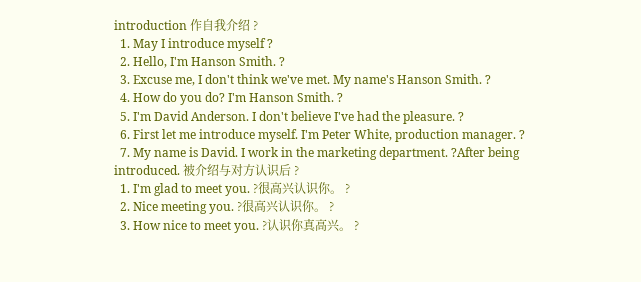introduction 作自我介绍 ?
  1. May I introduce myself ?
  2. Hello, I'm Hanson Smith. ?
  3. Excuse me, I don't think we've met. My name's Hanson Smith. ?
  4. How do you do? I'm Hanson Smith. ?
  5. I'm David Anderson. I don't believe I've had the pleasure. ?
  6. First let me introduce myself. I'm Peter White, production manager. ?
  7. My name is David. I work in the marketing department. ?After being introduced. 被介绍与对方认识后 ?
  1. I'm glad to meet you. ?很高兴认识你。 ?
  2. Nice meeting you. ?很高兴认识你。 ?
  3. How nice to meet you. ?认识你真高兴。 ?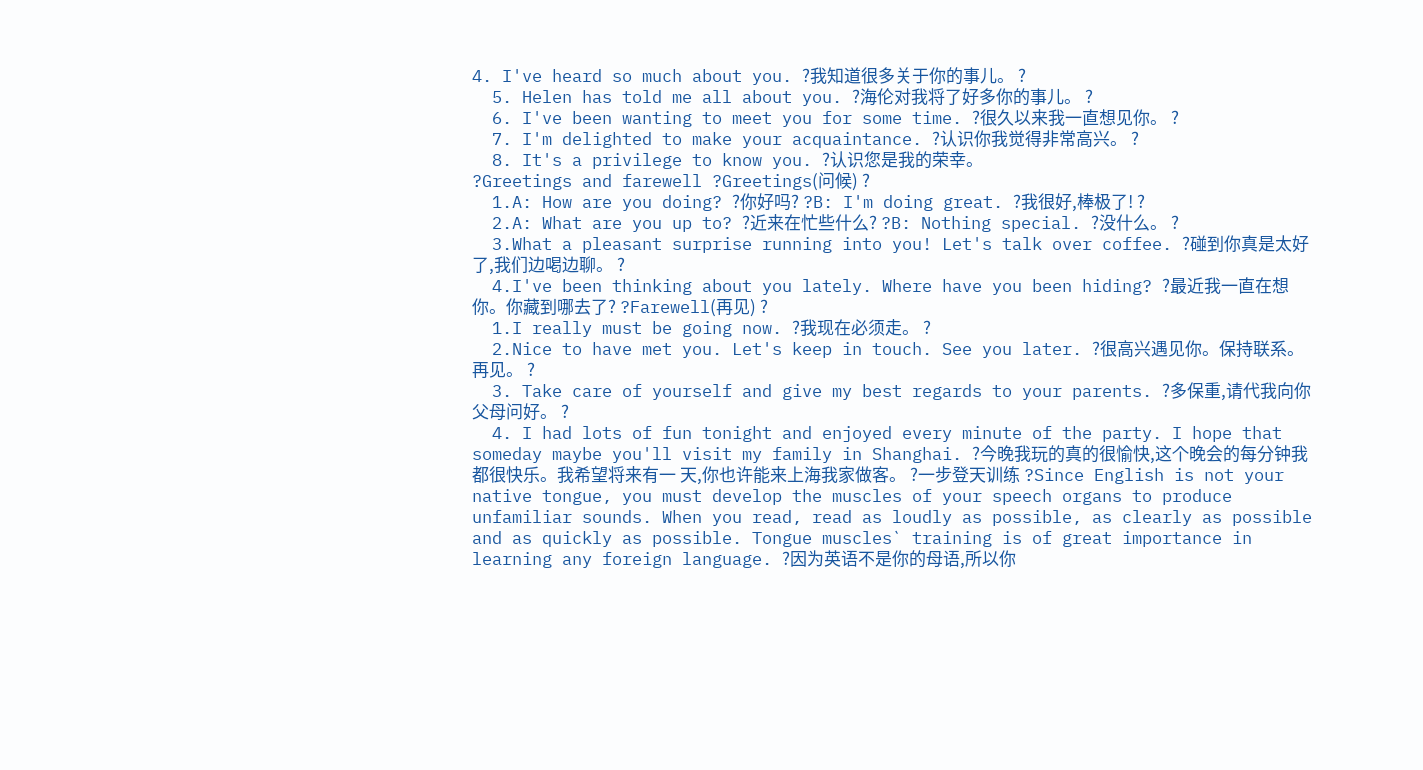4. I've heard so much about you. ?我知道很多关于你的事儿。 ?
  5. Helen has told me all about you. ?海伦对我将了好多你的事儿。 ?
  6. I've been wanting to meet you for some time. ?很久以来我一直想见你。 ?
  7. I'm delighted to make your acquaintance. ?认识你我觉得非常高兴。 ?
  8. It's a privilege to know you. ?认识您是我的荣幸。
?Greetings and farewell ?Greetings(问候) ?
  1.A: How are you doing? ?你好吗? ?B: I'm doing great. ?我很好,棒极了! ?
  2.A: What are you up to? ?近来在忙些什么? ?B: Nothing special. ?没什么。 ?
  3.What a pleasant surprise running into you! Let's talk over coffee. ?碰到你真是太好了,我们边喝边聊。 ?
  4.I've been thinking about you lately. Where have you been hiding? ?最近我一直在想你。你藏到哪去了? ?Farewell(再见) ?
  1.I really must be going now. ?我现在必须走。 ?
  2.Nice to have met you. Let's keep in touch. See you later. ?很高兴遇见你。保持联系。再见。 ?
  3. Take care of yourself and give my best regards to your parents. ?多保重,请代我向你父母问好。 ?
  4. I had lots of fun tonight and enjoyed every minute of the party. I hope that someday maybe you'll visit my family in Shanghai. ?今晚我玩的真的很愉快,这个晚会的每分钟我都很快乐。我希望将来有一 天,你也许能来上海我家做客。 ?一步登天训练 ?Since English is not your native tongue, you must develop the muscles of your speech organs to produce unfamiliar sounds. When you read, read as loudly as possible, as clearly as possible and as quickly as possible. Tongue muscles` training is of great importance in learning any foreign language. ?因为英语不是你的母语,所以你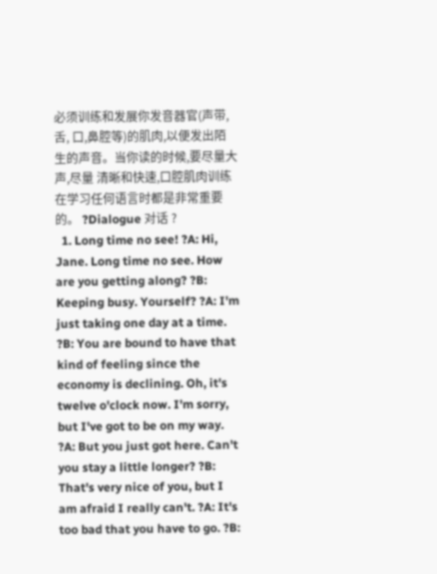必须训练和发展你发音器官(声带,舌, 口,鼻腔等)的肌肉,以便发出陌生的声音。当你读的时候,要尽量大声,尽量 清晰和快速,口腔肌肉训练在学习任何语言时都是非常重要的。 ?Dialogue 对话 ?
  1. Long time no see! ?A: Hi, Jane. Long time no see. How are you getting along? ?B: Keeping busy. Yourself? ?A: I'm just taking one day at a time. ?B: You are bound to have that kind of feeling since the economy is declining. Oh, it's twelve o'clock now. I'm sorry, but I've got to be on my way. ?A: But you just got here. Can't you stay a little longer? ?B: That's very nice of you, but I am afraid I really can't. ?A: It's too bad that you have to go. ?B: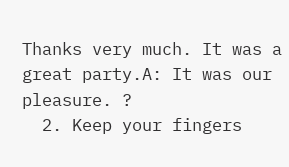Thanks very much. It was a great party.A: It was our pleasure. ?
  2. Keep your fingers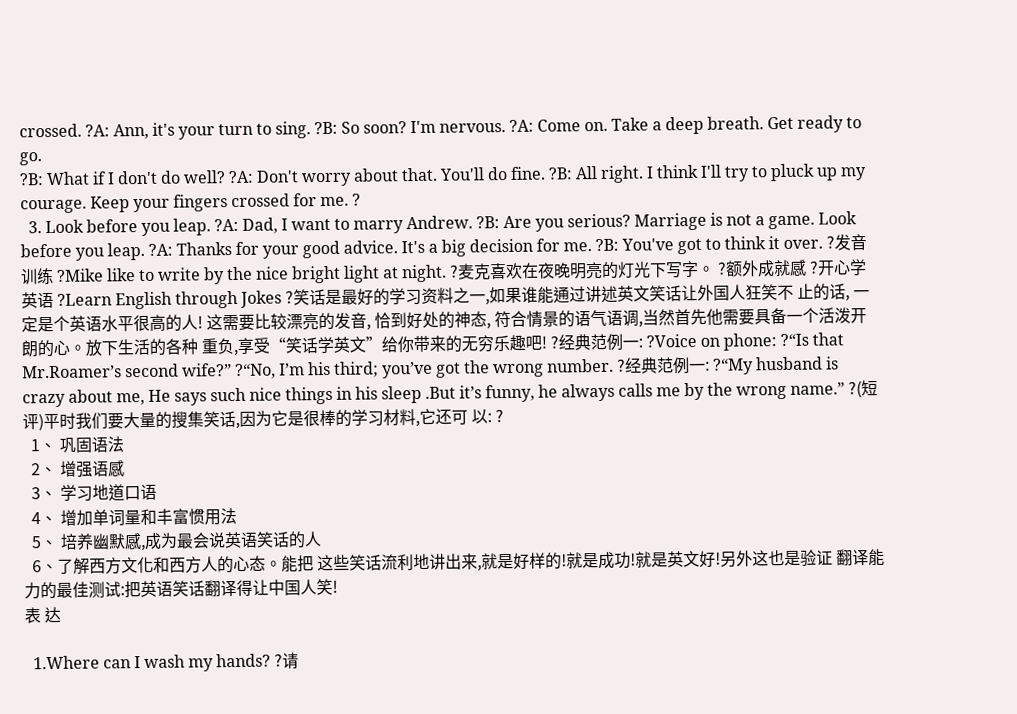crossed. ?A: Ann, it's your turn to sing. ?B: So soon? I'm nervous. ?A: Come on. Take a deep breath. Get ready to go.
?B: What if I don't do well? ?A: Don't worry about that. You'll do fine. ?B: All right. I think I'll try to pluck up my courage. Keep your fingers crossed for me. ?
  3. Look before you leap. ?A: Dad, I want to marry Andrew. ?B: Are you serious? Marriage is not a game. Look before you leap. ?A: Thanks for your good advice. It's a big decision for me. ?B: You've got to think it over. ?发音训练 ?Mike like to write by the nice bright light at night. ?麦克喜欢在夜晚明亮的灯光下写字。 ?额外成就感 ?开心学英语 ?Learn English through Jokes ?笑话是最好的学习资料之一,如果谁能通过讲述英文笑话让外国人狂笑不 止的话, 一定是个英语水平很高的人! 这需要比较漂亮的发音, 恰到好处的神态, 符合情景的语气语调,当然首先他需要具备一个活泼开朗的心。放下生活的各种 重负,享受“笑话学英文”给你带来的无穷乐趣吧! ?经典范例一: ?Voice on phone: ?“Is that Mr.Roamer’s second wife?” ?“No, I’m his third; you’ve got the wrong number. ?经典范例一: ?“My husband is crazy about me, He says such nice things in his sleep .But it’s funny, he always calls me by the wrong name.” ?(短评)平时我们要大量的搜集笑话,因为它是很棒的学习材料,它还可 以: ?
  1、 巩固语法
  2、 增强语感
  3、 学习地道口语
  4、 增加单词量和丰富惯用法
  5、 培养幽默感,成为最会说英语笑话的人
  6、了解西方文化和西方人的心态。能把 这些笑话流利地讲出来,就是好样的!就是成功!就是英文好!另外这也是验证 翻译能力的最佳测试:把英语笑话翻译得让中国人笑!
表 达

  1.Where can I wash my hands? ?请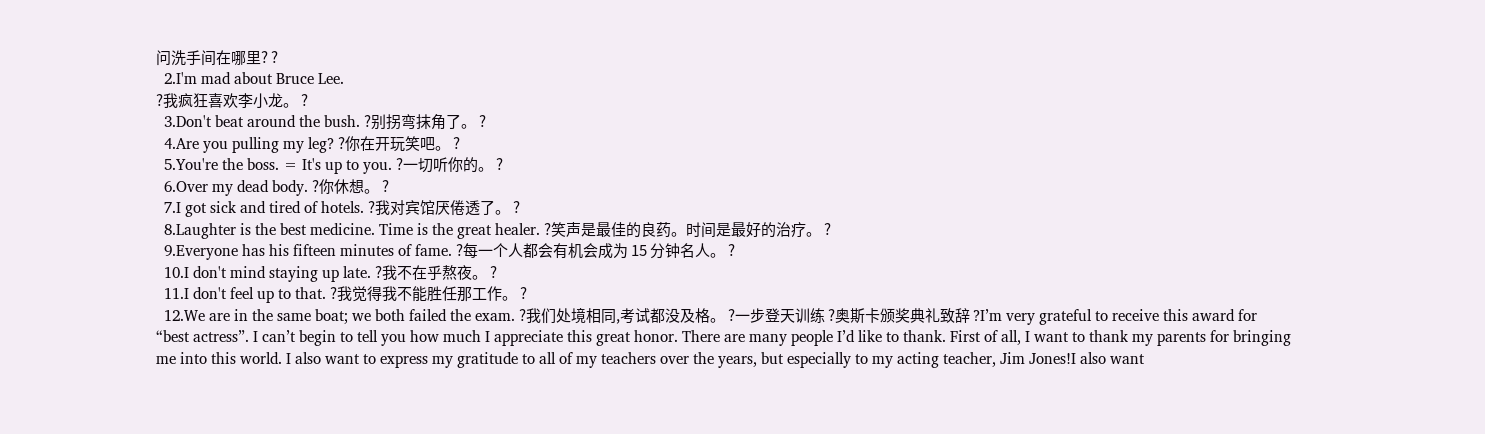问洗手间在哪里? ?
  2.I'm mad about Bruce Lee.
?我疯狂喜欢李小龙。 ?
  3.Don't beat around the bush. ?别拐弯抹角了。 ?
  4.Are you pulling my leg? ?你在开玩笑吧。 ?
  5.You're the boss. = It's up to you. ?一切听你的。 ?
  6.Over my dead body. ?你休想。 ?
  7.I got sick and tired of hotels. ?我对宾馆厌倦透了。 ?
  8.Laughter is the best medicine. Time is the great healer. ?笑声是最佳的良药。时间是最好的治疗。 ?
  9.Everyone has his fifteen minutes of fame. ?每一个人都会有机会成为 15 分钟名人。 ?
  10.I don't mind staying up late. ?我不在乎熬夜。 ?
  11.I don't feel up to that. ?我觉得我不能胜任那工作。 ?
  12.We are in the same boat; we both failed the exam. ?我们处境相同,考试都没及格。 ?一步登天训练 ?奥斯卡颁奖典礼致辞 ?I’m very grateful to receive this award for “best actress”. I can’t begin to tell you how much I appreciate this great honor. There are many people I’d like to thank. First of all, I want to thank my parents for bringing me into this world. I also want to express my gratitude to all of my teachers over the years, but especially to my acting teacher, Jim Jones!I also want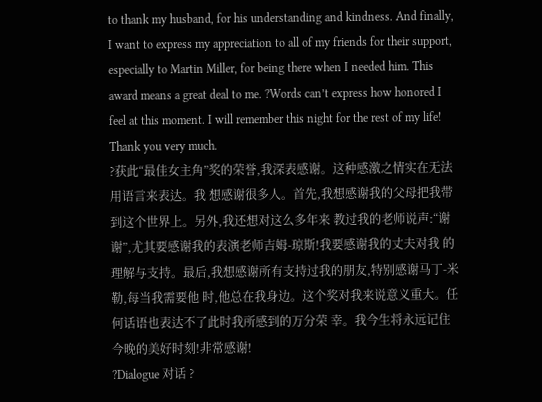to thank my husband, for his understanding and kindness. And finally, I want to express my appreciation to all of my friends for their support, especially to Martin Miller, for being there when I needed him. This award means a great deal to me. ?Words can’t express how honored I feel at this moment. I will remember this night for the rest of my life! Thank you very much.
?获此“最佳女主角”奖的荣誉,我深表感谢。这种感激之情实在无法用语言来表达。我 想感谢很多人。首先,我想感谢我的父母把我带到这个世界上。另外,我还想对这么多年来 教过我的老师说声:“谢谢”,尤其要感谢我的表演老师吉姆-琼斯!我要感谢我的丈夫对我 的理解与支持。最后,我想感谢所有支持过我的朋友,特别感谢马丁-米勒,每当我需要他 时,他总在我身边。这个奖对我来说意义重大。任何话语也表达不了此时我所感到的万分荣 幸。我今生将永远记住今晚的美好时刻!非常感谢!
?Dialogue 对话 ?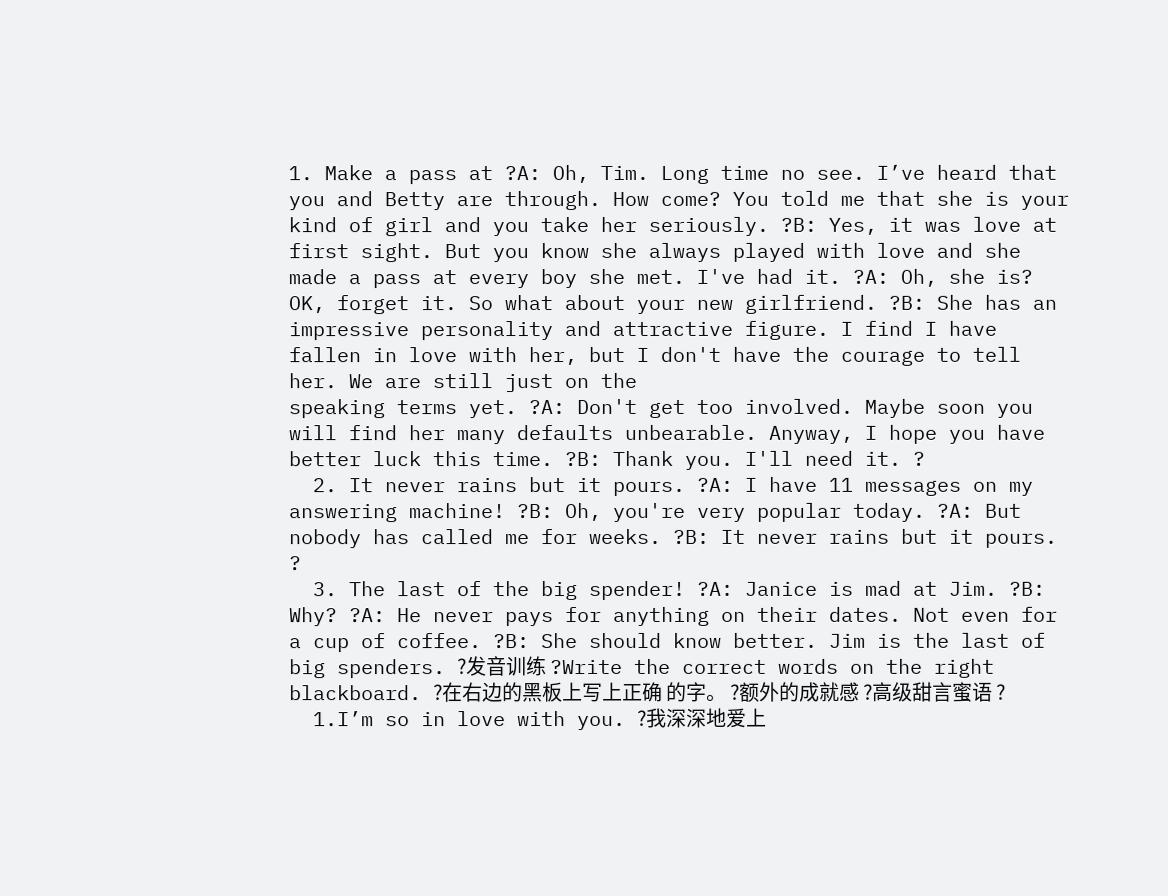1. Make a pass at ?A: Oh, Tim. Long time no see. I’ve heard that you and Betty are through. How come? You told me that she is your kind of girl and you take her seriously. ?B: Yes, it was love at first sight. But you know she always played with love and she made a pass at every boy she met. I've had it. ?A: Oh, she is? OK, forget it. So what about your new girlfriend. ?B: She has an impressive personality and attractive figure. I find I have fallen in love with her, but I don't have the courage to tell her. We are still just on the
speaking terms yet. ?A: Don't get too involved. Maybe soon you will find her many defaults unbearable. Anyway, I hope you have better luck this time. ?B: Thank you. I'll need it. ?
  2. It never rains but it pours. ?A: I have 11 messages on my answering machine! ?B: Oh, you're very popular today. ?A: But nobody has called me for weeks. ?B: It never rains but it pours. ?
  3. The last of the big spender! ?A: Janice is mad at Jim. ?B: Why? ?A: He never pays for anything on their dates. Not even for a cup of coffee. ?B: She should know better. Jim is the last of big spenders. ?发音训练 ?Write the correct words on the right blackboard. ?在右边的黑板上写上正确 的字。 ?额外的成就感 ?高级甜言蜜语 ?
  1.I’m so in love with you. ?我深深地爱上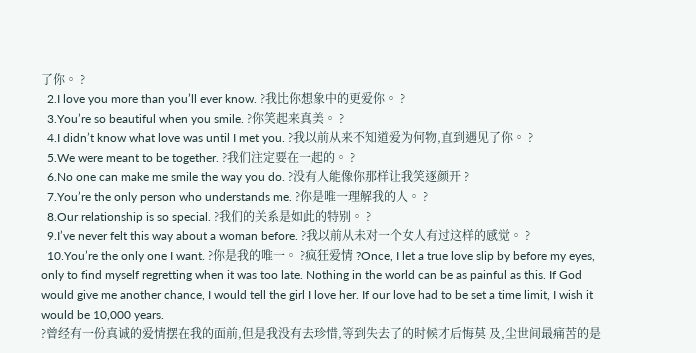了你。 ?
  2.I love you more than you’ll ever know. ?我比你想象中的更爱你。 ?
  3.You’re so beautiful when you smile. ?你笑起来真美。 ?
  4.I didn’t know what love was until I met you. ?我以前从来不知道爱为何物,直到遇见了你。 ?
  5.We were meant to be together. ?我们注定要在一起的。 ?
  6.No one can make me smile the way you do. ?没有人能像你那样让我笑逐颜开 ?
  7.You’re the only person who understands me. ?你是唯一理解我的人。 ?
  8.Our relationship is so special. ?我们的关系是如此的特别。 ?
  9.I’ve never felt this way about a woman before. ?我以前从未对一个女人有过这样的感觉。 ?
  10.You’re the only one I want. ?你是我的唯一。 ?疯狂爱情 ?Once, I let a true love slip by before my eyes, only to find myself regretting when it was too late. Nothing in the world can be as painful as this. If God would give me another chance, I would tell the girl I love her. If our love had to be set a time limit, I wish it would be 10,000 years.
?曾经有一份真诚的爱情摆在我的面前,但是我没有去珍惜,等到失去了的时候才后悔莫 及,尘世间最痛苦的是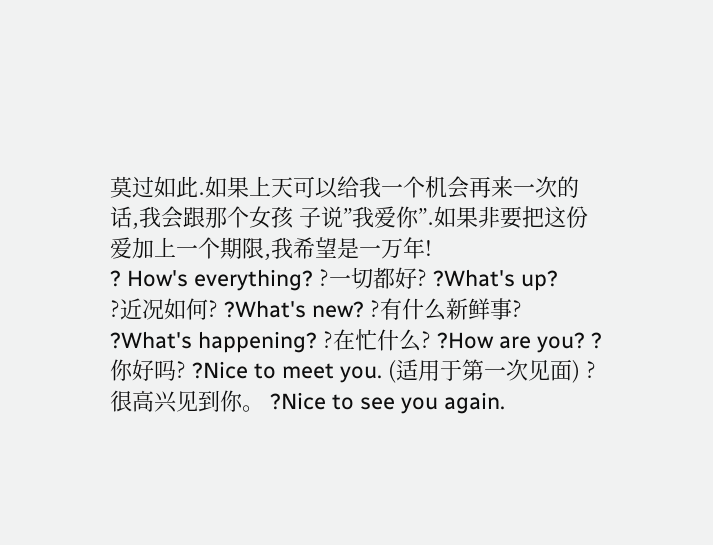莫过如此.如果上天可以给我一个机会再来一次的话,我会跟那个女孩 子说”我爱你”.如果非要把这份爱加上一个期限,我希望是一万年!
? How's everything? ?一切都好? ?What's up?
?近况如何? ?What's new? ?有什么新鲜事? ?What's happening? ?在忙什么? ?How are you? ?你好吗? ?Nice to meet you. (适用于第一次见面) ?很高兴见到你。 ?Nice to see you again.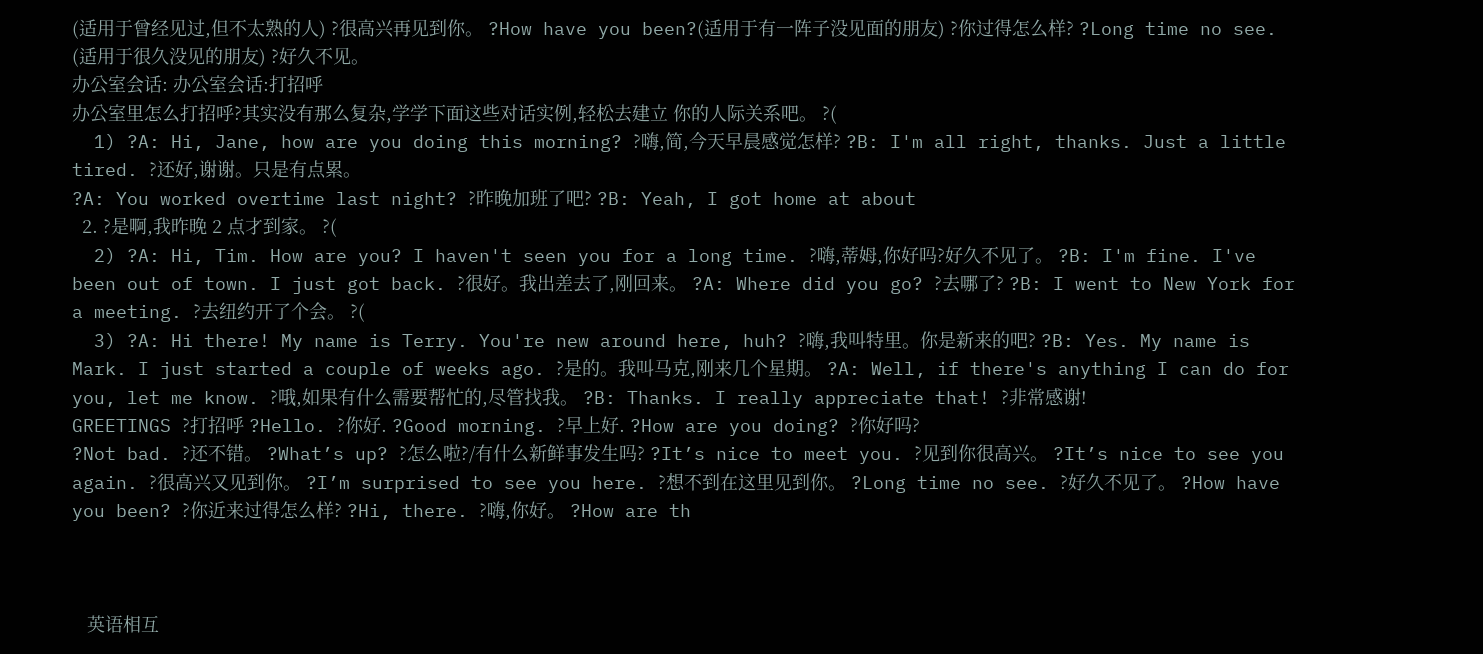(适用于曾经见过,但不太熟的人) ?很高兴再见到你。 ?How have you been?(适用于有一阵子没见面的朋友) ?你过得怎么样? ?Long time no see. (适用于很久没见的朋友) ?好久不见。
办公室会话: 办公室会话:打招呼
办公室里怎么打招呼?其实没有那么复杂,学学下面这些对话实例,轻松去建立 你的人际关系吧。 ?(
  1) ?A: Hi, Jane, how are you doing this morning? ?嗨,简,今天早晨感觉怎样? ?B: I'm all right, thanks. Just a little tired. ?还好,谢谢。只是有点累。
?A: You worked overtime last night? ?昨晚加班了吧? ?B: Yeah, I got home at about
  2. ?是啊,我昨晚 2 点才到家。 ?(
  2) ?A: Hi, Tim. How are you? I haven't seen you for a long time. ?嗨,蒂姆,你好吗?好久不见了。 ?B: I'm fine. I've been out of town. I just got back. ?很好。我出差去了,刚回来。 ?A: Where did you go? ?去哪了? ?B: I went to New York for a meeting. ?去纽约开了个会。 ?(
  3) ?A: Hi there! My name is Terry. You're new around here, huh? ?嗨,我叫特里。你是新来的吧? ?B: Yes. My name is Mark. I just started a couple of weeks ago. ?是的。我叫马克,刚来几个星期。 ?A: Well, if there's anything I can do for you, let me know. ?哦,如果有什么需要帮忙的,尽管找我。 ?B: Thanks. I really appreciate that! ?非常感谢!
GREETINGS ?打招呼 ?Hello. ?你好. ?Good morning. ?早上好. ?How are you doing? ?你好吗?
?Not bad. ?还不错。 ?What’s up? ?怎么啦?/有什么新鲜事发生吗? ?It’s nice to meet you. ?见到你很高兴。 ?It’s nice to see you again. ?很高兴又见到你。 ?I’m surprised to see you here. ?想不到在这里见到你。 ?Long time no see. ?好久不见了。 ?How have you been? ?你近来过得怎么样? ?Hi, there. ?嗨,你好。 ?How are th



   英语相互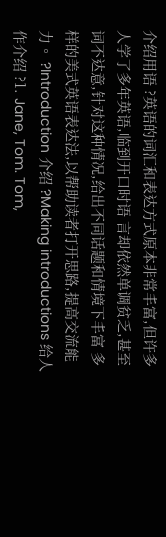介绍用语 ?英语的词汇和表达方式原本非常丰富,但许多人学了多年英语,临到开口时语 言却依然单调贫乏,甚至词不达意,针对这种情况,给出不同话题和情境下丰富 多样的美式英语表达法,以帮助读者打开思路,提高交流能力。 ?Introduction 介绍 ?Making introductions 给人作介绍 ?1. Jane, Tom. Tom,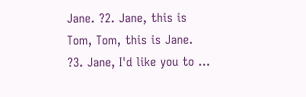Jane. ?2. Jane, this is Tom, Tom, this is Jane. ?3. Jane, I'd like you to ...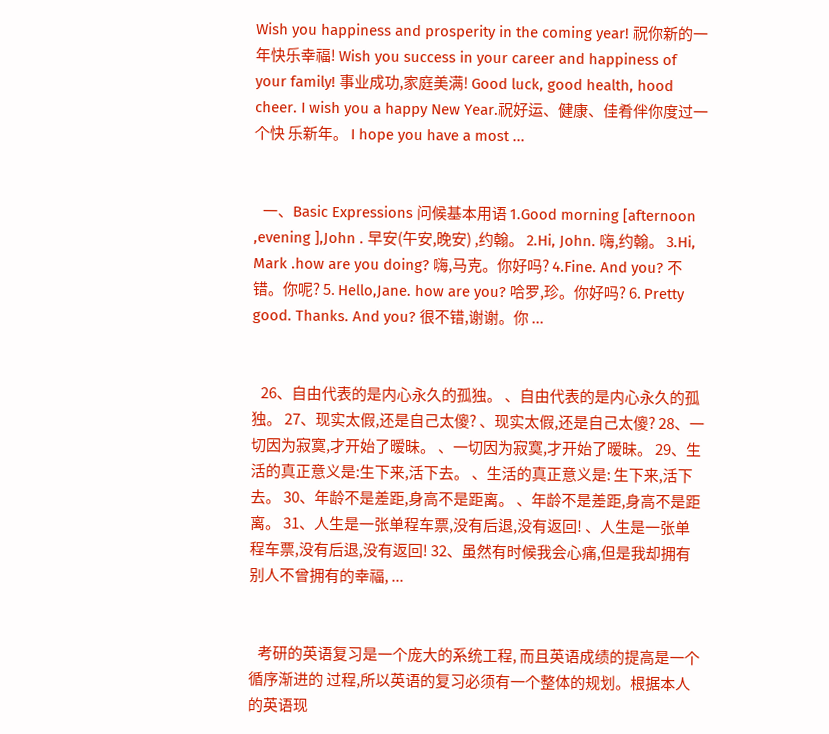Wish you happiness and prosperity in the coming year! 祝你新的一年快乐幸福! Wish you success in your career and happiness of your family! 事业成功,家庭美满! Good luck, good health, hood cheer. I wish you a happy New Year.祝好运、健康、佳肴伴你度过一个快 乐新年。 I hope you have a most ...


   一、Basic Expressions 问候基本用语 1.Good morning [afternoon ,evening ],John . 早安(午安,晚安) ,约翰。 2.Hi, John. 嗨,约翰。 3.Hi, Mark .how are you doing? 嗨,马克。你好吗? 4.Fine. And you? 不错。你呢? 5. Hello,Jane. how are you? 哈罗,珍。你好吗? 6. Pretty good. Thanks. And you? 很不错,谢谢。你 ...


   26、自由代表的是内心永久的孤独。 、自由代表的是内心永久的孤独。 27、现实太假,还是自己太傻? 、现实太假,还是自己太傻? 28、一切因为寂寞,才开始了暧昧。 、一切因为寂寞,才开始了暧昧。 29、生活的真正意义是:生下来,活下去。 、生活的真正意义是: 生下来,活下去。 30、年龄不是差距,身高不是距离。 、年龄不是差距,身高不是距离。 31、人生是一张单程车票,没有后退,没有返回! 、人生是一张单程车票,没有后退,没有返回! 32、虽然有时候我会心痛,但是我却拥有别人不曾拥有的幸福, ...


   考研的英语复习是一个庞大的系统工程, 而且英语成绩的提高是一个循序渐进的 过程,所以英语的复习必须有一个整体的规划。根据本人的英语现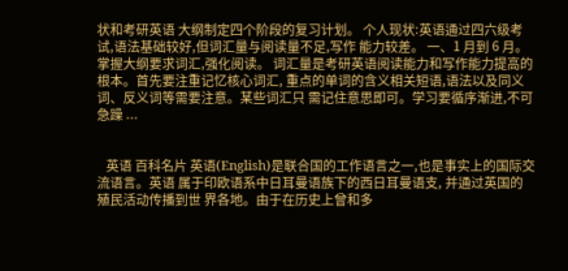状和考研英语 大纲制定四个阶段的复习计划。 个人现状:英语通过四六级考试,语法基础较好,但词汇量与阅读量不足,写作 能力较差。 一、1 月到 6 月。掌握大纲要求词汇,强化阅读。 词汇量是考研英语阅读能力和写作能力提高的根本。首先要注重记忆核心词汇, 重点的单词的含义相关短语,语法以及同义词、反义词等需要注意。某些词汇只 需记住意思即可。学习要循序渐进,不可急躁 ...


   英语 百科名片 英语(English)是联合国的工作语言之一,也是事实上的国际交流语言。英语 属于印欧语系中日耳曼语族下的西日耳曼语支, 并通过英国的殖民活动传播到世 界各地。由于在历史上曾和多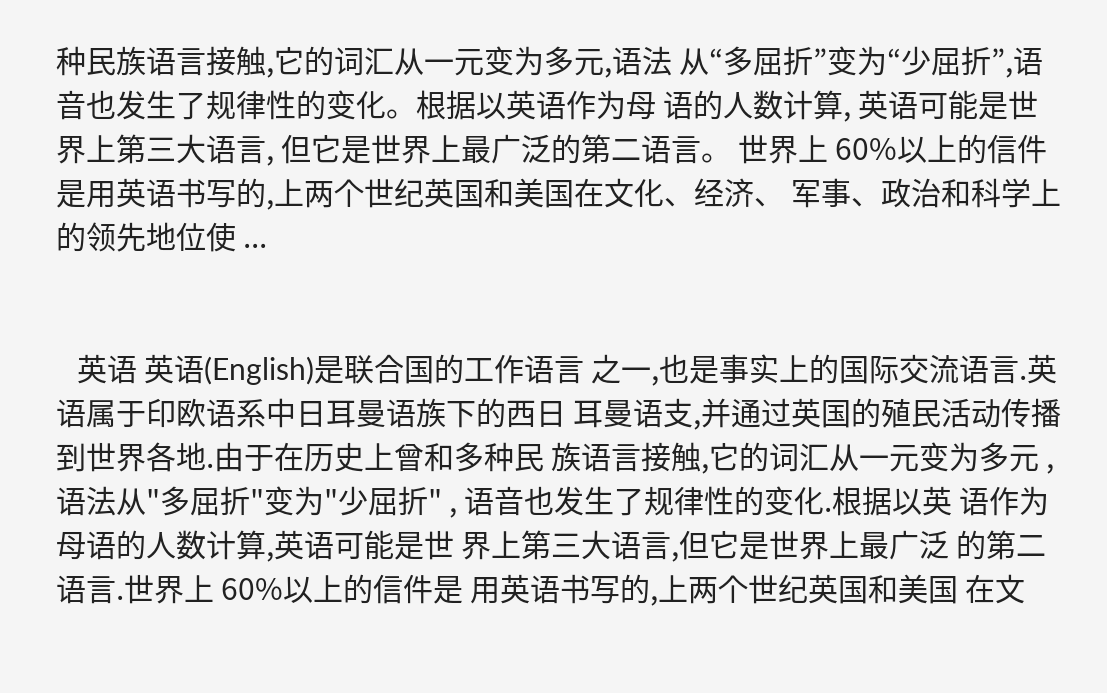种民族语言接触,它的词汇从一元变为多元,语法 从“多屈折”变为“少屈折”,语音也发生了规律性的变化。根据以英语作为母 语的人数计算, 英语可能是世界上第三大语言, 但它是世界上最广泛的第二语言。 世界上 60%以上的信件是用英语书写的,上两个世纪英国和美国在文化、经济、 军事、政治和科学上的领先地位使 ...


   英语 英语(English)是联合国的工作语言 之一,也是事实上的国际交流语言.英 语属于印欧语系中日耳曼语族下的西日 耳曼语支,并通过英国的殖民活动传播 到世界各地.由于在历史上曾和多种民 族语言接触,它的词汇从一元变为多元 ,语法从"多屈折"变为"少屈折" , 语音也发生了规律性的变化.根据以英 语作为母语的人数计算,英语可能是世 界上第三大语言,但它是世界上最广泛 的第二语言.世界上 60%以上的信件是 用英语书写的,上两个世纪英国和美国 在文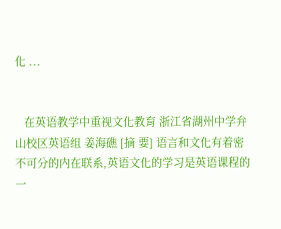化 ...


   在英语教学中重视文化教育 浙江省湖州中学弁山校区英语组 姜海礁 [摘 要] 语言和文化有着密不可分的内在联系,英语文化的学习是英语课程的一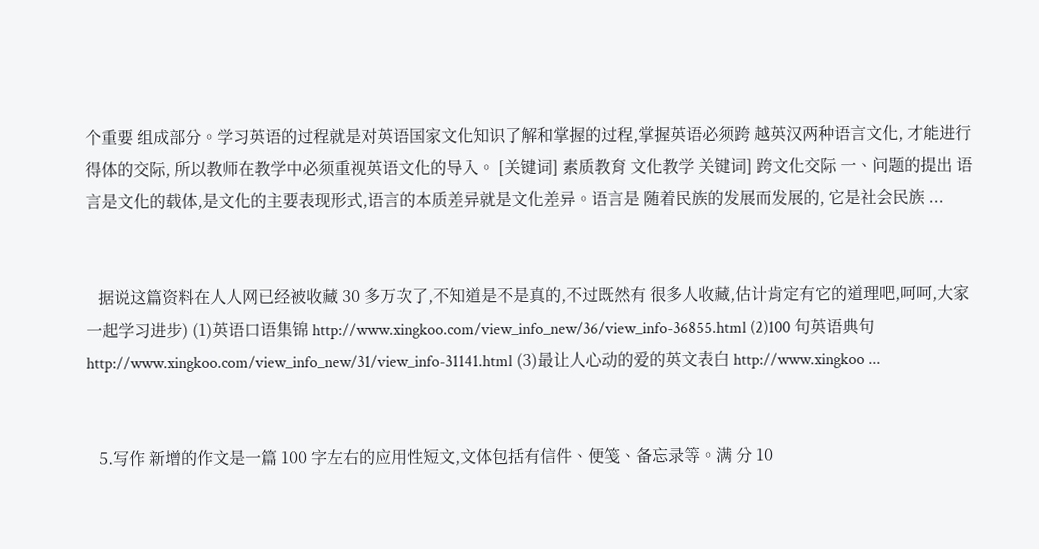个重要 组成部分。学习英语的过程就是对英语国家文化知识了解和掌握的过程,掌握英语必须跨 越英汉两种语言文化, 才能进行得体的交际, 所以教师在教学中必须重视英语文化的导入。 [关键词] 素质教育 文化教学 关键词] 跨文化交际 一、问题的提出 语言是文化的载体,是文化的主要表现形式,语言的本质差异就是文化差异。语言是 随着民族的发展而发展的, 它是社会民族 ...


   据说这篇资料在人人网已经被收藏 30 多万次了,不知道是不是真的,不过既然有 很多人收藏,估计肯定有它的道理吧,呵呵,大家一起学习进步) (1)英语口语集锦 http://www.xingkoo.com/view_info_new/36/view_info-36855.html (2)100 句英语典句 http://www.xingkoo.com/view_info_new/31/view_info-31141.html (3)最让人心动的爱的英文表白 http://www.xingkoo ...


   5.写作 新增的作文是一篇 100 字左右的应用性短文,文体包括有信件、便笺、备忘录等。满 分 10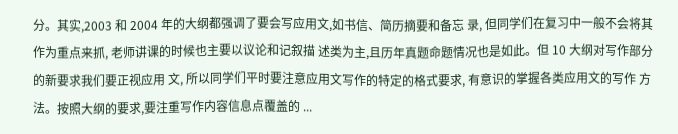分。其实,2003 和 2004 年的大纲都强调了要会写应用文,如书信、简历摘要和备忘 录, 但同学们在复习中一般不会将其作为重点来抓, 老师讲课的时候也主要以议论和记叙描 述类为主,且历年真题命题情况也是如此。但 10 大纲对写作部分的新要求我们要正视应用 文, 所以同学们平时要注意应用文写作的特定的格式要求, 有意识的掌握各类应用文的写作 方法。按照大纲的要求,要注重写作内容信息点覆盖的 ...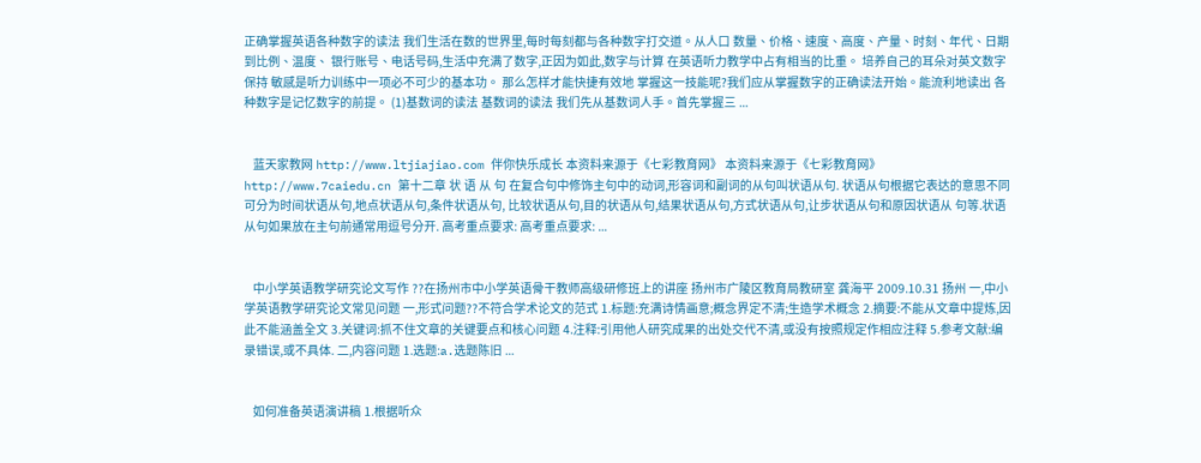正确掌握英语各种数字的读法 我们生活在数的世界里,每时每刻都与各种数字打交道。从人口 数量、价格、速度、高度、产量、时刻、年代、日期到比例、温度、 银行账号、电话号码,生活中充满了数字,正因为如此,数字与计算 在英语听力教学中占有相当的比重。 培养自己的耳朵对英文数字保持 敏感是听力训练中一项必不可少的基本功。 那么怎样才能快捷有效地 掌握这一技能呢?我们应从掌握数字的正确读法开始。能流利地读出 各种数字是记忆数字的前提。 (1)基数词的读法 基数词的读法 我们先从基数词人手。首先掌握三 ...


   蓝天家教网 http://www.ltjiajiao.com 伴你快乐成长 本资料来源于《七彩教育网》 本资料来源于《七彩教育网》http://www.7caiedu.cn 第十二章 状 语 从 句 在复合句中修饰主句中的动词,形容词和副词的从句叫状语从句. 状语从句根据它表达的意思不同可分为时间状语从句,地点状语从句,条件状语从句, 比较状语从句,目的状语从句,结果状语从句,方式状语从句,让步状语从句和原因状语从 句等.状语从句如果放在主句前通常用逗号分开. 高考重点要求: 高考重点要求: ...


   中小学英语教学研究论文写作 ??在扬州市中小学英语骨干教师高级研修班上的讲座 扬州市广陵区教育局教研室 龚海平 2009.10.31 扬州 一,中小学英语教学研究论文常见问题 一,形式问题??不符合学术论文的范式 1.标题:充满诗情画意;概念界定不清;生造学术概念 2.摘要:不能从文章中提炼,因此不能涵盖全文 3.关键词:抓不住文章的关键要点和核心问题 4.注释:引用他人研究成果的出处交代不清,或没有按照规定作相应注释 5.参考文献:编录错误,或不具体. 二,内容问题 1.选题:a.选题陈旧 ...


   如何准备英语演讲稿 1.根据听众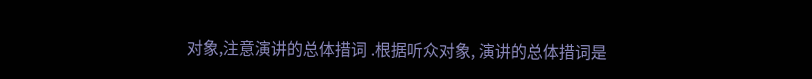对象,注意演讲的总体措词 .根据听众对象, 演讲的总体措词是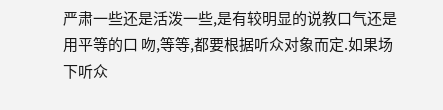严肃一些还是活泼一些,是有较明显的说教口气还是用平等的口 吻,等等,都要根据听众对象而定.如果场下听众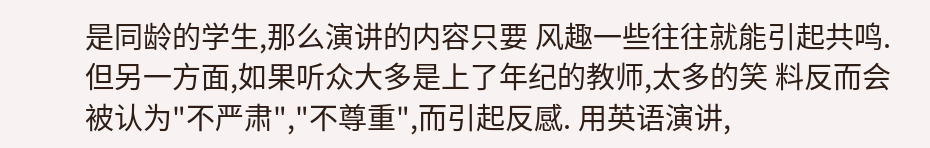是同龄的学生,那么演讲的内容只要 风趣一些往往就能引起共鸣.但另一方面,如果听众大多是上了年纪的教师,太多的笑 料反而会被认为"不严肃","不尊重",而引起反感. 用英语演讲,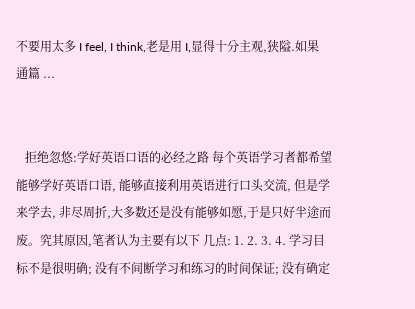不要用太多 I feel, I think,老是用 I,显得十分主观,狭隘.如果 通篇 ...


   拒绝忽悠:学好英语口语的必经之路 每个英语学习者都希望能够学好英语口语, 能够直接利用英语进行口头交流, 但是学来学去, 非尽周折,大多数还是没有能够如愿,于是只好半途而废。究其原因,笔者认为主要有以下 几点: 1. 2. 3. 4. 学习目标不是很明确; 没有不间断学习和练习的时间保证; 没有确定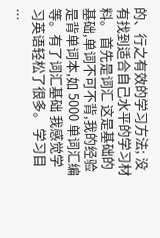的、行之有效的学习方法; 没有找到适合自己水平的学习材料。 首先是词汇 这是基础的基础,单词不可不背,我的经验是背单词本,如 5000 单词汇编等。有了词汇基础 我感觉学习英语轻松了很多。 学习目 ...